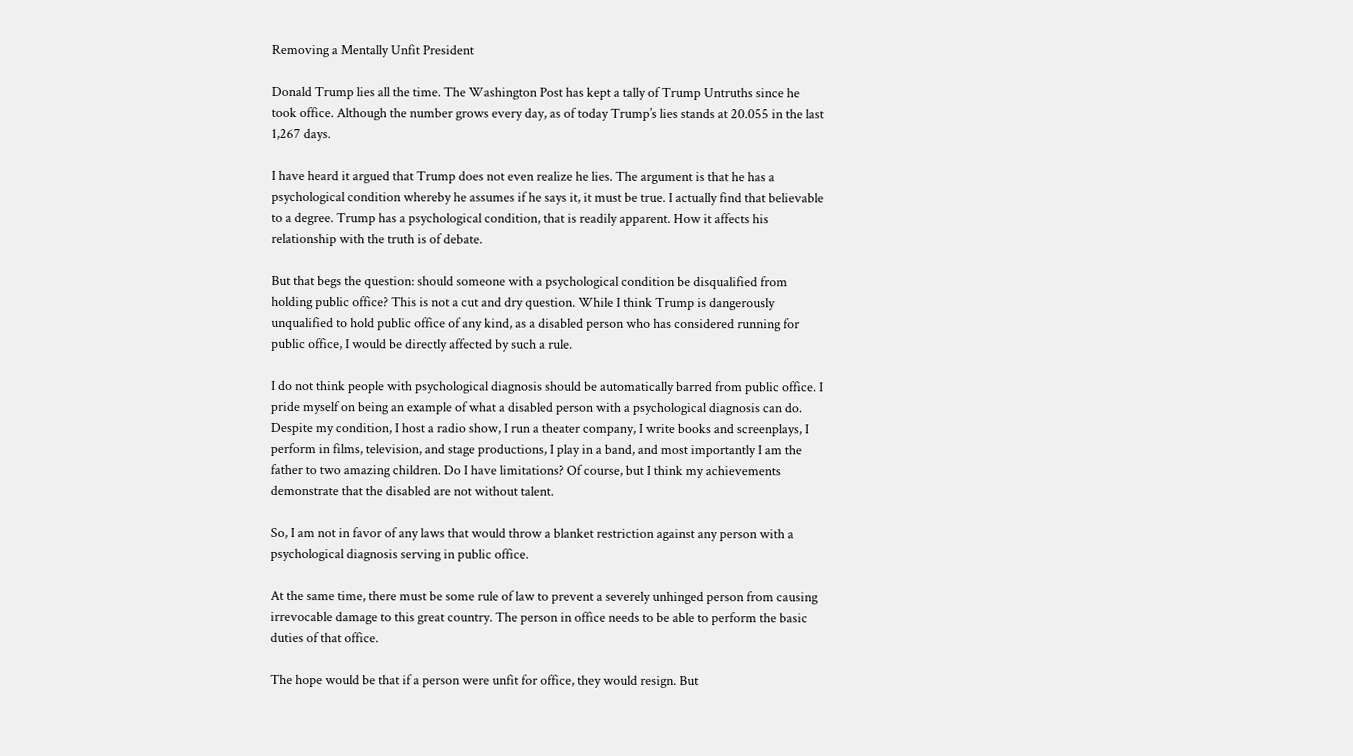Removing a Mentally Unfit President

Donald Trump lies all the time. The Washington Post has kept a tally of Trump Untruths since he took office. Although the number grows every day, as of today Trump’s lies stands at 20.055 in the last 1,267 days.

I have heard it argued that Trump does not even realize he lies. The argument is that he has a psychological condition whereby he assumes if he says it, it must be true. I actually find that believable to a degree. Trump has a psychological condition, that is readily apparent. How it affects his relationship with the truth is of debate.

But that begs the question: should someone with a psychological condition be disqualified from holding public office? This is not a cut and dry question. While I think Trump is dangerously unqualified to hold public office of any kind, as a disabled person who has considered running for public office, I would be directly affected by such a rule.

I do not think people with psychological diagnosis should be automatically barred from public office. I pride myself on being an example of what a disabled person with a psychological diagnosis can do. Despite my condition, I host a radio show, I run a theater company, I write books and screenplays, I perform in films, television, and stage productions, I play in a band, and most importantly I am the father to two amazing children. Do I have limitations? Of course, but I think my achievements demonstrate that the disabled are not without talent.

So, I am not in favor of any laws that would throw a blanket restriction against any person with a psychological diagnosis serving in public office.

At the same time, there must be some rule of law to prevent a severely unhinged person from causing irrevocable damage to this great country. The person in office needs to be able to perform the basic duties of that office.

The hope would be that if a person were unfit for office, they would resign. But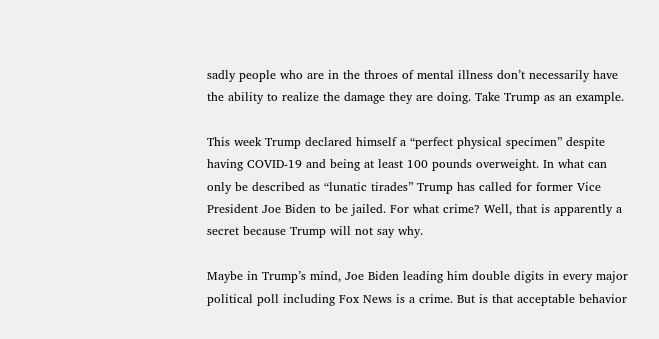sadly people who are in the throes of mental illness don’t necessarily have the ability to realize the damage they are doing. Take Trump as an example.

This week Trump declared himself a “perfect physical specimen” despite having COVID-19 and being at least 100 pounds overweight. In what can only be described as “lunatic tirades” Trump has called for former Vice President Joe Biden to be jailed. For what crime? Well, that is apparently a secret because Trump will not say why.

Maybe in Trump’s mind, Joe Biden leading him double digits in every major political poll including Fox News is a crime. But is that acceptable behavior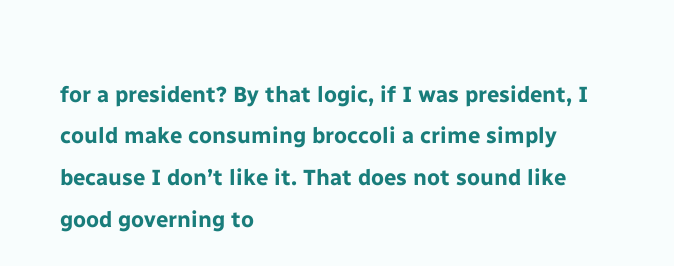for a president? By that logic, if I was president, I could make consuming broccoli a crime simply because I don’t like it. That does not sound like good governing to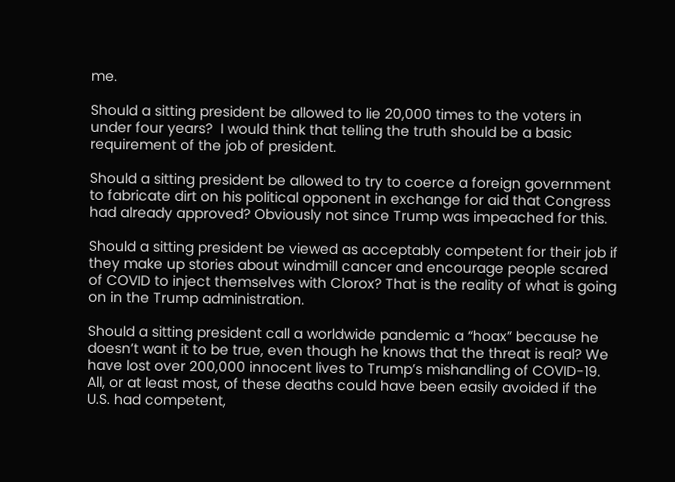me.

Should a sitting president be allowed to lie 20,000 times to the voters in under four years?  I would think that telling the truth should be a basic requirement of the job of president.

Should a sitting president be allowed to try to coerce a foreign government to fabricate dirt on his political opponent in exchange for aid that Congress had already approved? Obviously not since Trump was impeached for this.

Should a sitting president be viewed as acceptably competent for their job if they make up stories about windmill cancer and encourage people scared of COVID to inject themselves with Clorox? That is the reality of what is going on in the Trump administration.

Should a sitting president call a worldwide pandemic a “hoax” because he doesn’t want it to be true, even though he knows that the threat is real? We have lost over 200,000 innocent lives to Trump’s mishandling of COVID-19. All, or at least most, of these deaths could have been easily avoided if the U.S. had competent,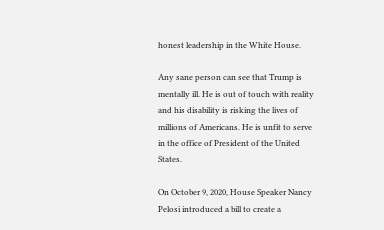honest leadership in the White House.

Any sane person can see that Trump is mentally ill. He is out of touch with reality and his disability is risking the lives of millions of Americans. He is unfit to serve in the office of President of the United States.

On October 9, 2020, House Speaker Nancy Pelosi introduced a bill to create a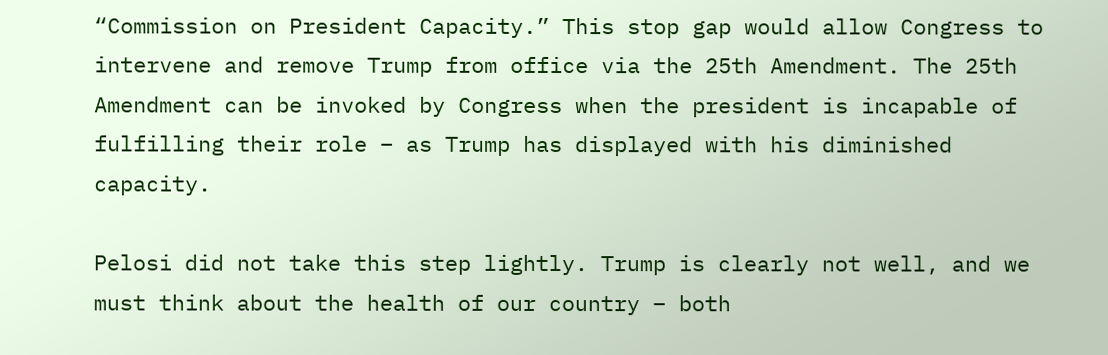“Commission on President Capacity.” This stop gap would allow Congress to intervene and remove Trump from office via the 25th Amendment. The 25th Amendment can be invoked by Congress when the president is incapable of fulfilling their role – as Trump has displayed with his diminished capacity.

Pelosi did not take this step lightly. Trump is clearly not well, and we must think about the health of our country – both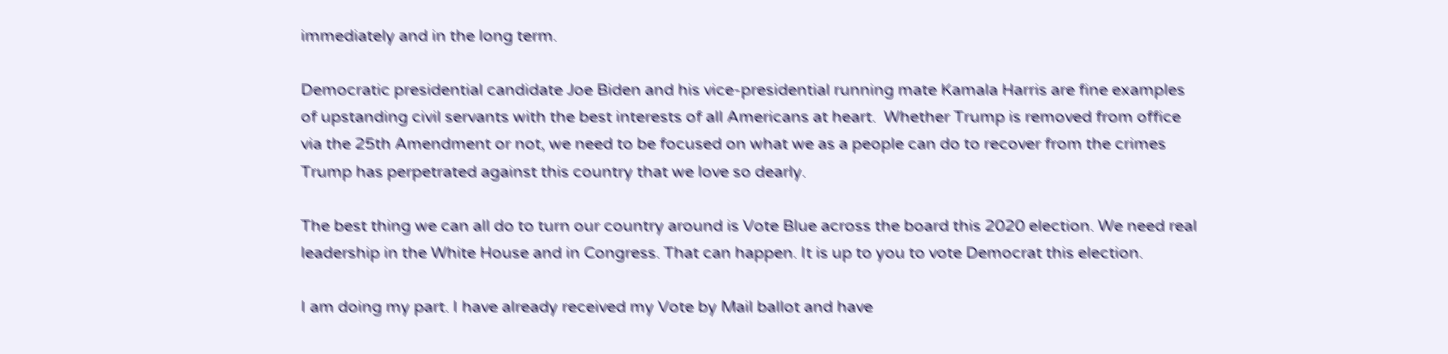immediately and in the long term.

Democratic presidential candidate Joe Biden and his vice-presidential running mate Kamala Harris are fine examples of upstanding civil servants with the best interests of all Americans at heart.  Whether Trump is removed from office via the 25th Amendment or not, we need to be focused on what we as a people can do to recover from the crimes Trump has perpetrated against this country that we love so dearly.

The best thing we can all do to turn our country around is Vote Blue across the board this 2020 election. We need real leadership in the White House and in Congress. That can happen. It is up to you to vote Democrat this election.

I am doing my part. I have already received my Vote by Mail ballot and have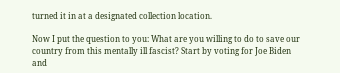turned it in at a designated collection location.

Now I put the question to you: What are you willing to do to save our country from this mentally ill fascist? Start by voting for Joe Biden and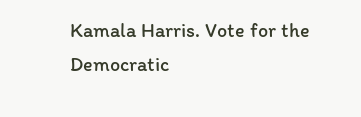Kamala Harris. Vote for the Democratic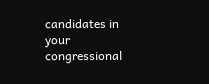candidates in your congressional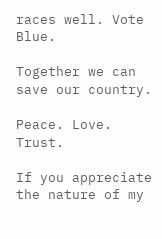races well. Vote Blue.

Together we can save our country.

Peace. Love. Trust.

If you appreciate the nature of my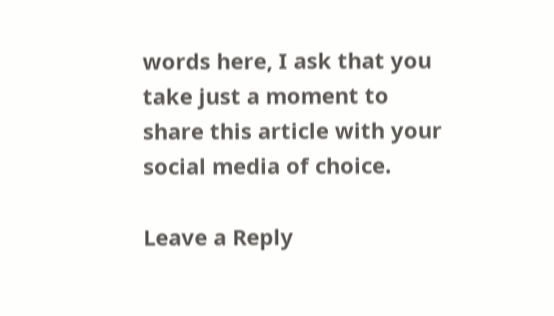words here, I ask that you take just a moment to share this article with your social media of choice.

Leave a Reply